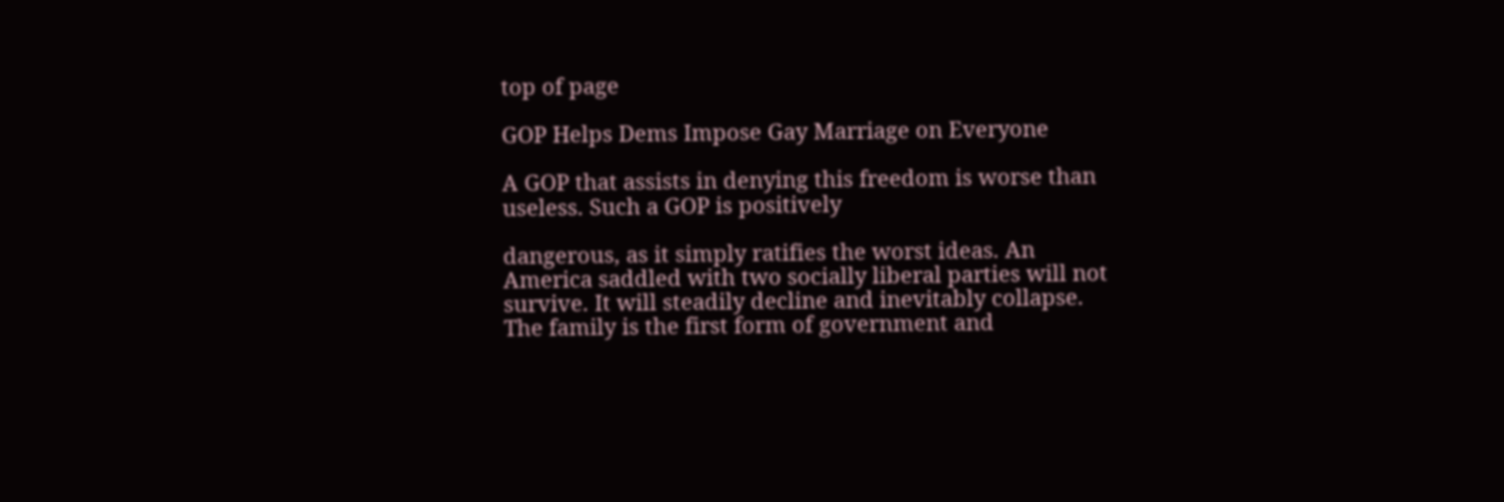top of page

GOP Helps Dems Impose Gay Marriage on Everyone

A GOP that assists in denying this freedom is worse than useless. Such a GOP is positively

dangerous, as it simply ratifies the worst ideas. An America saddled with two socially liberal parties will not survive. It will steadily decline and inevitably collapse. The family is the first form of government and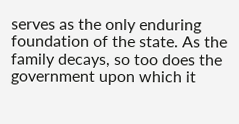serves as the only enduring foundation of the state. As the family decays, so too does the government upon which it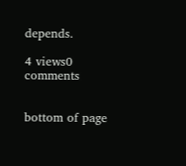depends.

4 views0 comments


bottom of page